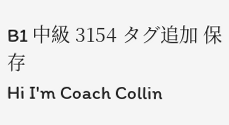B1 中級 3154 タグ追加 保存
Hi I'm Coach Collin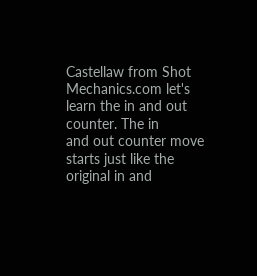Castellaw from Shot Mechanics.com let's learn the in and out counter. The in
and out counter move starts just like the original in and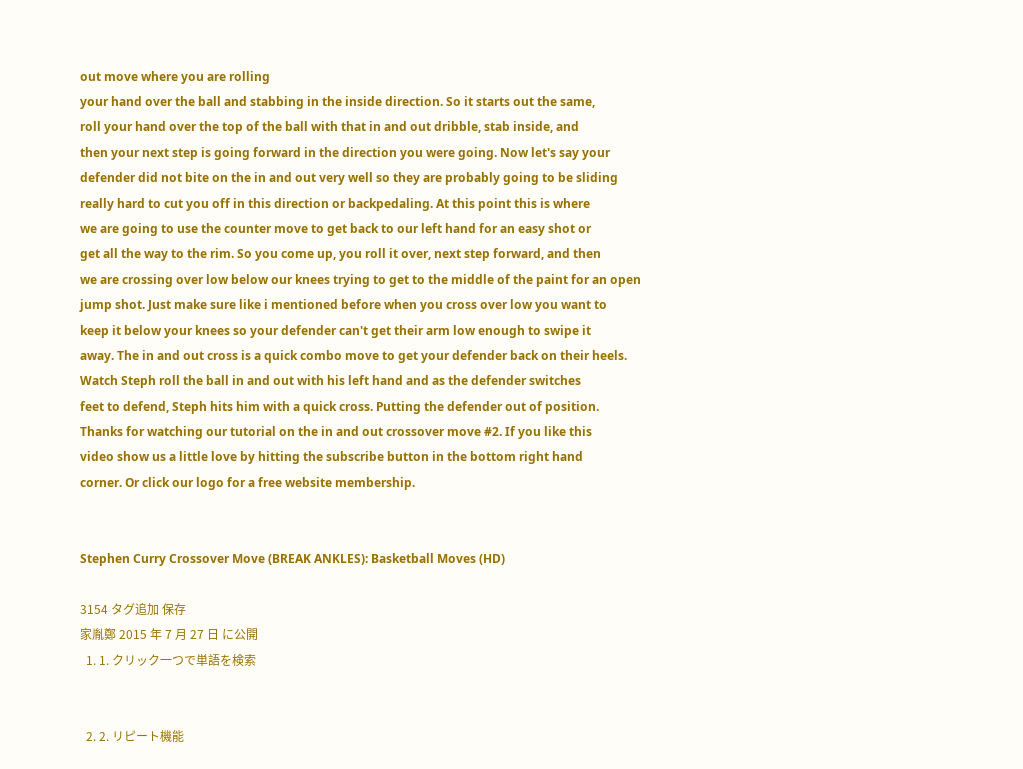out move where you are rolling
your hand over the ball and stabbing in the inside direction. So it starts out the same,
roll your hand over the top of the ball with that in and out dribble, stab inside, and
then your next step is going forward in the direction you were going. Now let's say your
defender did not bite on the in and out very well so they are probably going to be sliding
really hard to cut you off in this direction or backpedaling. At this point this is where
we are going to use the counter move to get back to our left hand for an easy shot or
get all the way to the rim. So you come up, you roll it over, next step forward, and then
we are crossing over low below our knees trying to get to the middle of the paint for an open
jump shot. Just make sure like i mentioned before when you cross over low you want to
keep it below your knees so your defender can't get their arm low enough to swipe it
away. The in and out cross is a quick combo move to get your defender back on their heels.
Watch Steph roll the ball in and out with his left hand and as the defender switches
feet to defend, Steph hits him with a quick cross. Putting the defender out of position.
Thanks for watching our tutorial on the in and out crossover move #2. If you like this
video show us a little love by hitting the subscribe button in the bottom right hand
corner. Or click our logo for a free website membership.


Stephen Curry Crossover Move (BREAK ANKLES): Basketball Moves (HD)

3154 タグ追加 保存
家胤鄭 2015 年 7 月 27 日 に公開
  1. 1. クリック一つで単語を検索


  2. 2. リピート機能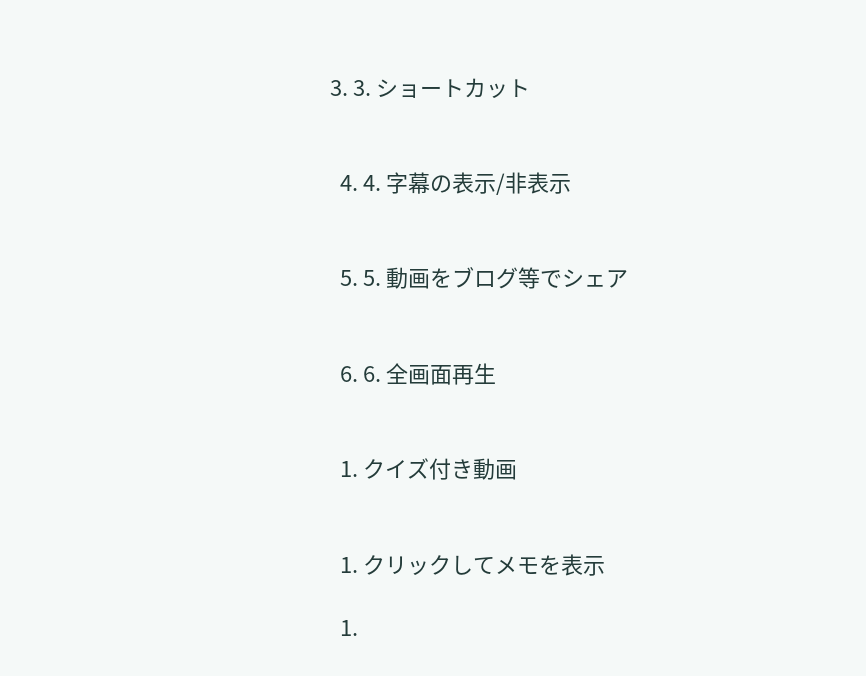3. 3. ショートカット


  4. 4. 字幕の表示/非表示


  5. 5. 動画をブログ等でシェア


  6. 6. 全画面再生


  1. クイズ付き動画


  1. クリックしてメモを表示

  1.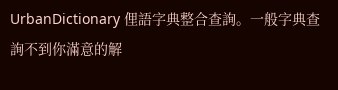UrbanDictionary 俚語字典整合查詢。一般字典查詢不到你滿意的解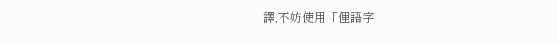譯,不妨使用「俚語字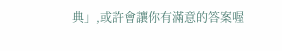典」,或許會讓你有滿意的答案喔